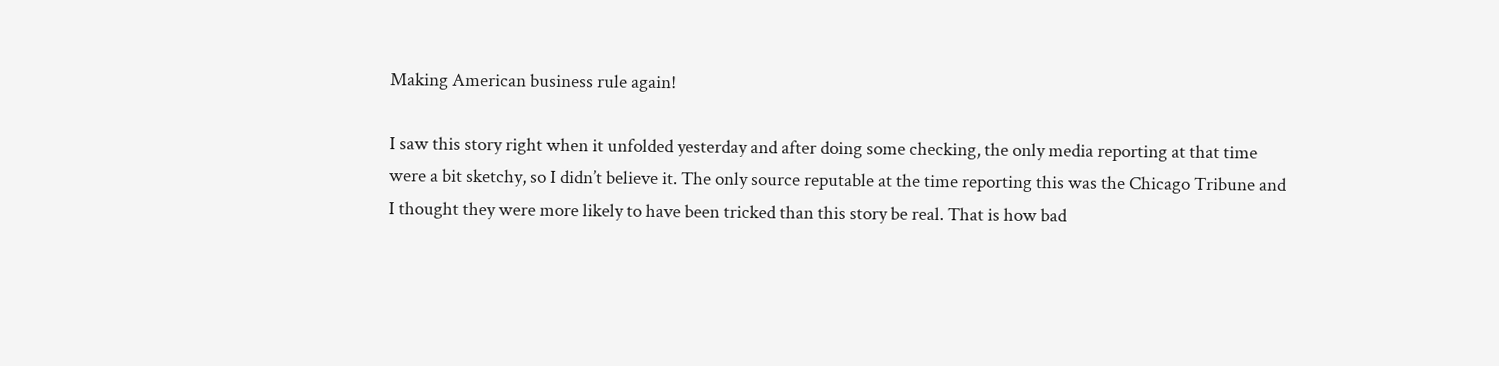Making American business rule again!

I saw this story right when it unfolded yesterday and after doing some checking, the only media reporting at that time were a bit sketchy, so I didn’t believe it. The only source reputable at the time reporting this was the Chicago Tribune and I thought they were more likely to have been tricked than this story be real. That is how bad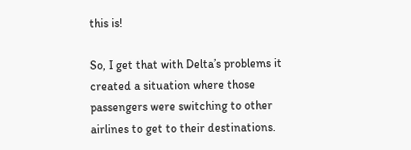this is!

So, I get that with Delta’s problems it created a situation where those passengers were switching to other airlines to get to their destinations.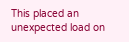This placed an unexpected load on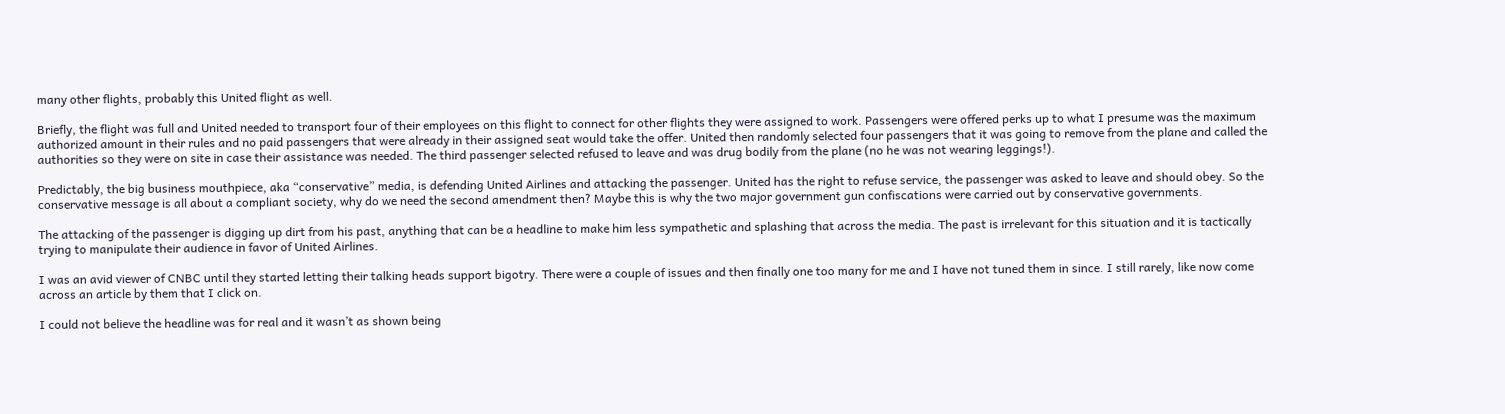many other flights, probably this United flight as well.

Briefly, the flight was full and United needed to transport four of their employees on this flight to connect for other flights they were assigned to work. Passengers were offered perks up to what I presume was the maximum authorized amount in their rules and no paid passengers that were already in their assigned seat would take the offer. United then randomly selected four passengers that it was going to remove from the plane and called the authorities so they were on site in case their assistance was needed. The third passenger selected refused to leave and was drug bodily from the plane (no he was not wearing leggings!).

Predictably, the big business mouthpiece, aka “conservative” media, is defending United Airlines and attacking the passenger. United has the right to refuse service, the passenger was asked to leave and should obey. So the conservative message is all about a compliant society, why do we need the second amendment then? Maybe this is why the two major government gun confiscations were carried out by conservative governments.

The attacking of the passenger is digging up dirt from his past, anything that can be a headline to make him less sympathetic and splashing that across the media. The past is irrelevant for this situation and it is tactically trying to manipulate their audience in favor of United Airlines.

I was an avid viewer of CNBC until they started letting their talking heads support bigotry. There were a couple of issues and then finally one too many for me and I have not tuned them in since. I still rarely, like now come across an article by them that I click on.

I could not believe the headline was for real and it wasn’t as shown being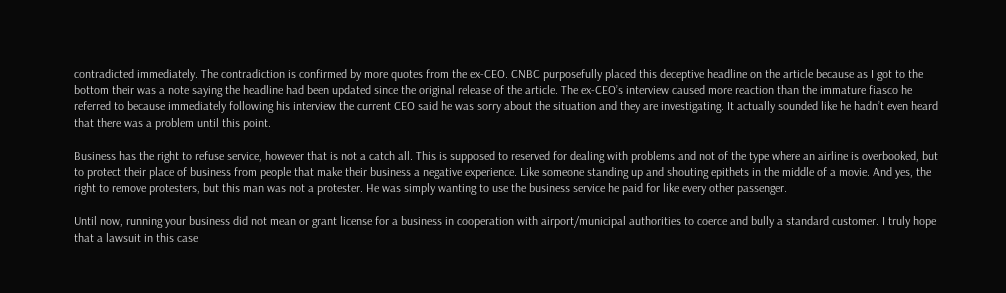contradicted immediately. The contradiction is confirmed by more quotes from the ex-CEO. CNBC purposefully placed this deceptive headline on the article because as I got to the bottom their was a note saying the headline had been updated since the original release of the article. The ex-CEO’s interview caused more reaction than the immature fiasco he referred to because immediately following his interview the current CEO said he was sorry about the situation and they are investigating. It actually sounded like he hadn’t even heard that there was a problem until this point.

Business has the right to refuse service, however that is not a catch all. This is supposed to reserved for dealing with problems and not of the type where an airline is overbooked, but to protect their place of business from people that make their business a negative experience. Like someone standing up and shouting epithets in the middle of a movie. And yes, the right to remove protesters, but this man was not a protester. He was simply wanting to use the business service he paid for like every other passenger.

Until now, running your business did not mean or grant license for a business in cooperation with airport/municipal authorities to coerce and bully a standard customer. I truly hope that a lawsuit in this case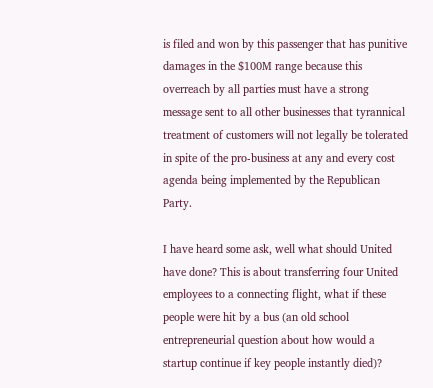is filed and won by this passenger that has punitive damages in the $100M range because this overreach by all parties must have a strong message sent to all other businesses that tyrannical treatment of customers will not legally be tolerated in spite of the pro-business at any and every cost agenda being implemented by the Republican Party.

I have heard some ask, well what should United have done? This is about transferring four United employees to a connecting flight, what if these people were hit by a bus (an old school entrepreneurial question about how would a startup continue if key people instantly died)?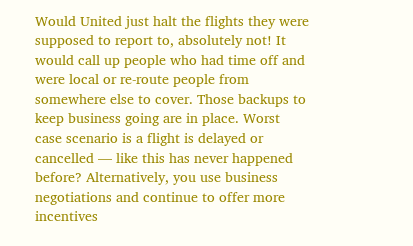Would United just halt the flights they were supposed to report to, absolutely not! It would call up people who had time off and were local or re-route people from somewhere else to cover. Those backups to keep business going are in place. Worst case scenario is a flight is delayed or cancelled — like this has never happened before? Alternatively, you use business negotiations and continue to offer more incentives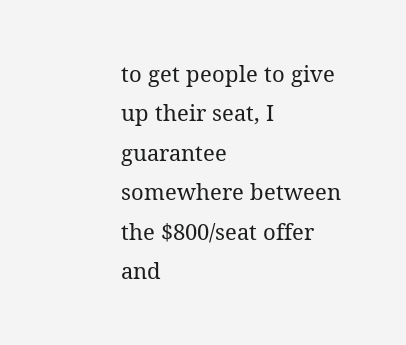to get people to give up their seat, I guarantee somewhere between the $800/seat offer and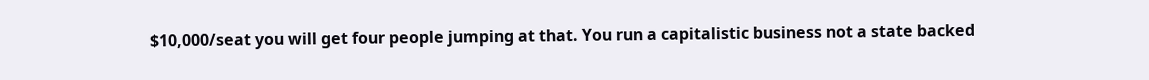$10,000/seat you will get four people jumping at that. You run a capitalistic business not a state backed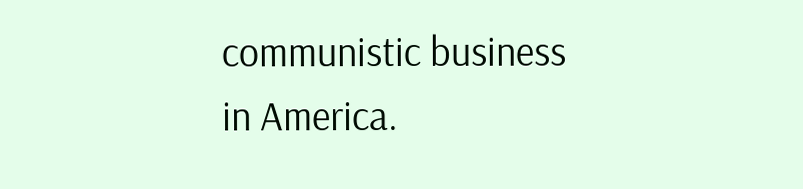communistic business in America.